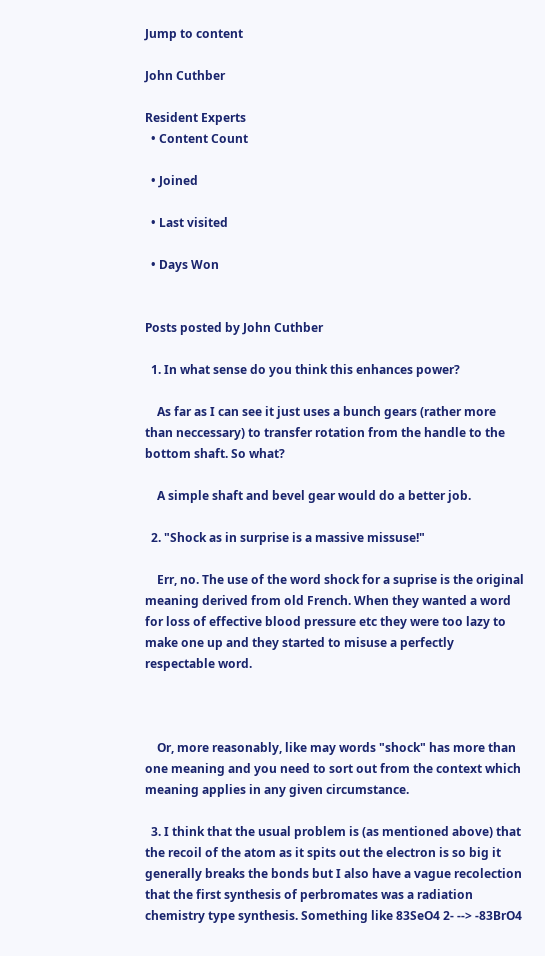Jump to content

John Cuthber

Resident Experts
  • Content Count

  • Joined

  • Last visited

  • Days Won


Posts posted by John Cuthber

  1. In what sense do you think this enhances power?

    As far as I can see it just uses a bunch gears (rather more than neccessary) to transfer rotation from the handle to the bottom shaft. So what?

    A simple shaft and bevel gear would do a better job.

  2. "Shock as in surprise is a massive missuse!"

    Err, no. The use of the word shock for a suprise is the original meaning derived from old French. When they wanted a word for loss of effective blood pressure etc they were too lazy to make one up and they started to misuse a perfectly respectable word.



    Or, more reasonably, like may words "shock" has more than one meaning and you need to sort out from the context which meaning applies in any given circumstance.

  3. I think that the usual problem is (as mentioned above) that the recoil of the atom as it spits out the electron is so big it generally breaks the bonds but I also have a vague recolection that the first synthesis of perbromates was a radiation chemistry type synthesis. Something like 83SeO4 2- --> -83BrO4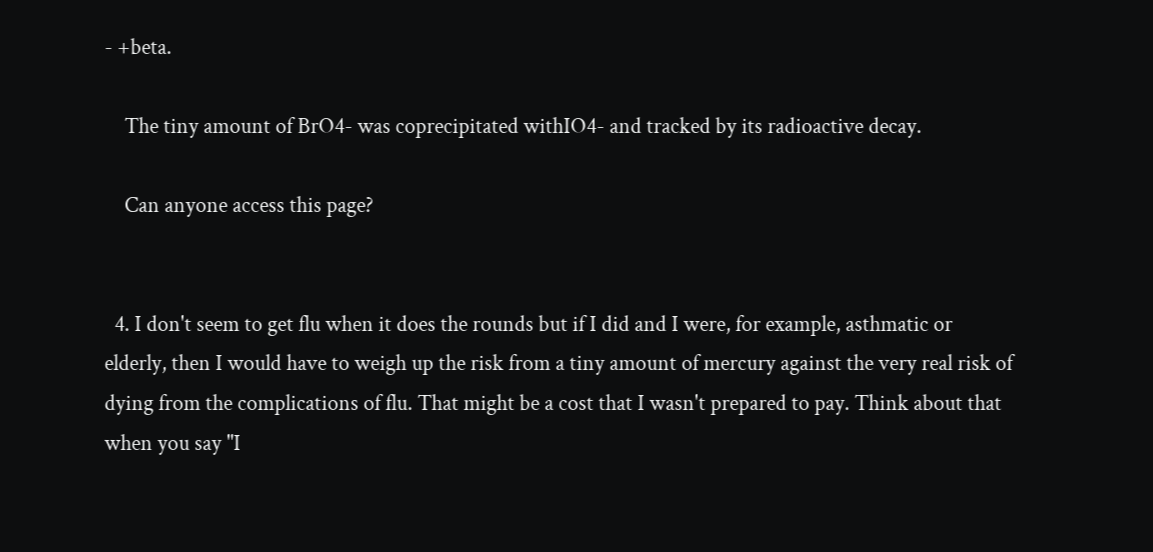- +beta.

    The tiny amount of BrO4- was coprecipitated withIO4- and tracked by its radioactive decay.

    Can anyone access this page?


  4. I don't seem to get flu when it does the rounds but if I did and I were, for example, asthmatic or elderly, then I would have to weigh up the risk from a tiny amount of mercury against the very real risk of dying from the complications of flu. That might be a cost that I wasn't prepared to pay. Think about that when you say "I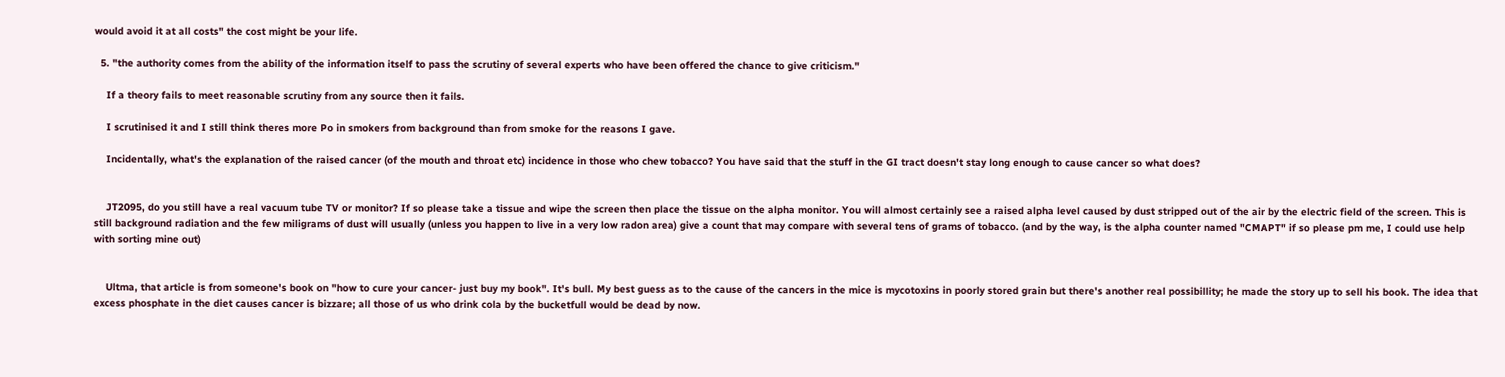would avoid it at all costs" the cost might be your life.

  5. "the authority comes from the ability of the information itself to pass the scrutiny of several experts who have been offered the chance to give criticism."

    If a theory fails to meet reasonable scrutiny from any source then it fails.

    I scrutinised it and I still think theres more Po in smokers from background than from smoke for the reasons I gave.

    Incidentally, what's the explanation of the raised cancer (of the mouth and throat etc) incidence in those who chew tobacco? You have said that the stuff in the GI tract doesn't stay long enough to cause cancer so what does?


    JT2095, do you still have a real vacuum tube TV or monitor? If so please take a tissue and wipe the screen then place the tissue on the alpha monitor. You will almost certainly see a raised alpha level caused by dust stripped out of the air by the electric field of the screen. This is still background radiation and the few miligrams of dust will usually (unless you happen to live in a very low radon area) give a count that may compare with several tens of grams of tobacco. (and by the way, is the alpha counter named "CMAPT" if so please pm me, I could use help with sorting mine out)


    Ultma, that article is from someone's book on "how to cure your cancer- just buy my book". It's bull. My best guess as to the cause of the cancers in the mice is mycotoxins in poorly stored grain but there's another real possibillity; he made the story up to sell his book. The idea that excess phosphate in the diet causes cancer is bizzare; all those of us who drink cola by the bucketfull would be dead by now.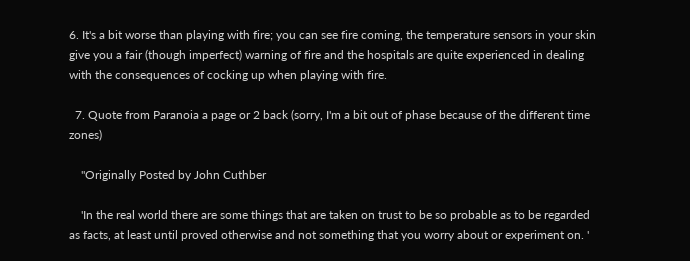6. It's a bit worse than playing with fire; you can see fire coming, the temperature sensors in your skin give you a fair (though imperfect) warning of fire and the hospitals are quite experienced in dealing with the consequences of cocking up when playing with fire.

  7. Quote from Paranoia a page or 2 back (sorry, I'm a bit out of phase because of the different time zones)

    "Originally Posted by John Cuthber

    'In the real world there are some things that are taken on trust to be so probable as to be regarded as facts, at least until proved otherwise and not something that you worry about or experiment on. '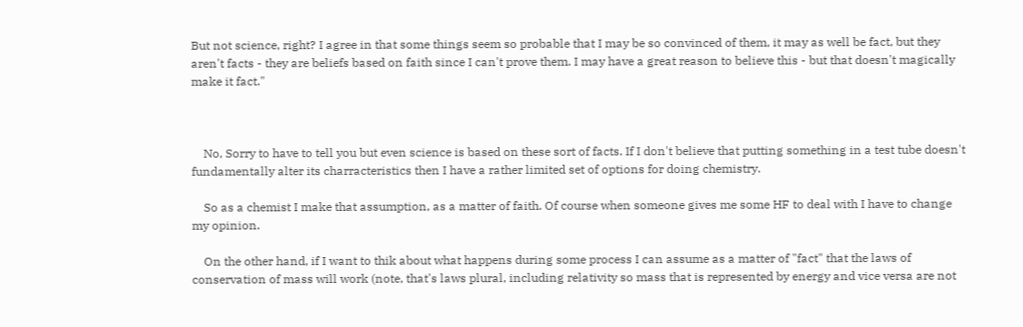But not science, right? I agree in that some things seem so probable that I may be so convinced of them, it may as well be fact, but they aren't facts - they are beliefs based on faith since I can't prove them. I may have a great reason to believe this - but that doesn't magically make it fact."



    No, Sorry to have to tell you but even science is based on these sort of facts. If I don't believe that putting something in a test tube doesn't fundamentally alter its charracteristics then I have a rather limited set of options for doing chemistry.

    So as a chemist I make that assumption, as a matter of faith. Of course when someone gives me some HF to deal with I have to change my opinion.

    On the other hand, if I want to thik about what happens during some process I can assume as a matter of "fact" that the laws of conservation of mass will work (note, that's laws plural, including relativity so mass that is represented by energy and vice versa are not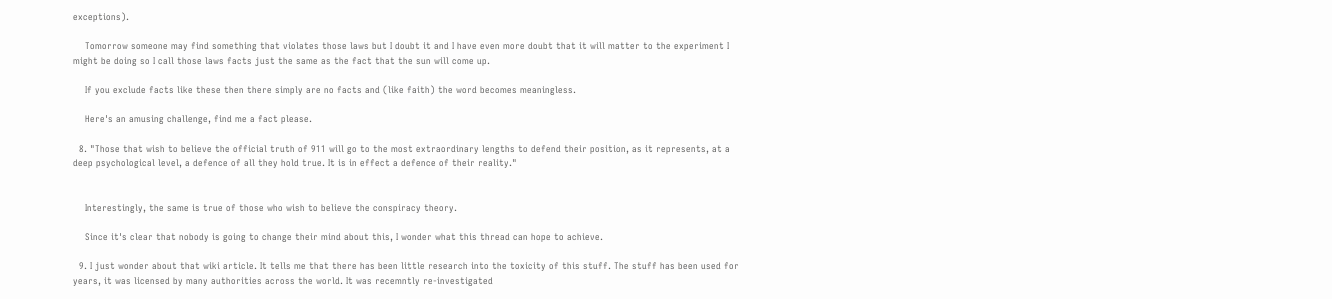exceptions).

    Tomorrow someone may find something that violates those laws but I doubt it and I have even more doubt that it will matter to the experiment I might be doing so I call those laws facts just the same as the fact that the sun will come up.

    If you exclude facts like these then there simply are no facts and (like faith) the word becomes meaningless.

    Here's an amusing challenge, find me a fact please.

  8. "Those that wish to believe the official truth of 911 will go to the most extraordinary lengths to defend their position, as it represents, at a deep psychological level, a defence of all they hold true. It is in effect a defence of their reality."


    Interestingly, the same is true of those who wish to believe the conspiracy theory.

    Since it's clear that nobody is going to change their mind about this, I wonder what this thread can hope to achieve.

  9. I just wonder about that wiki article. It tells me that there has been little research into the toxicity of this stuff. The stuff has been used for years, it was licensed by many authorities across the world. It was recemntly re-investigated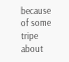because of some tripe about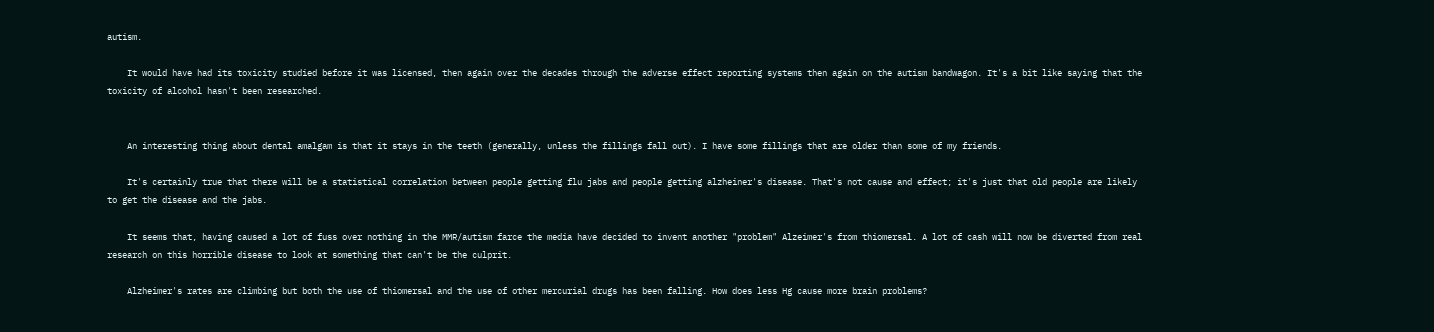autism.

    It would have had its toxicity studied before it was licensed, then again over the decades through the adverse effect reporting systems then again on the autism bandwagon. It's a bit like saying that the toxicity of alcohol hasn't been researched.


    An interesting thing about dental amalgam is that it stays in the teeth (generally, unless the fillings fall out). I have some fillings that are older than some of my friends.

    It's certainly true that there will be a statistical correlation between people getting flu jabs and people getting alzheiner's disease. That's not cause and effect; it's just that old people are likely to get the disease and the jabs.

    It seems that, having caused a lot of fuss over nothing in the MMR/autism farce the media have decided to invent another "problem" Alzeimer's from thiomersal. A lot of cash will now be diverted from real research on this horrible disease to look at something that can't be the culprit.

    Alzheimer's rates are climbing but both the use of thiomersal and the use of other mercurial drugs has been falling. How does less Hg cause more brain problems?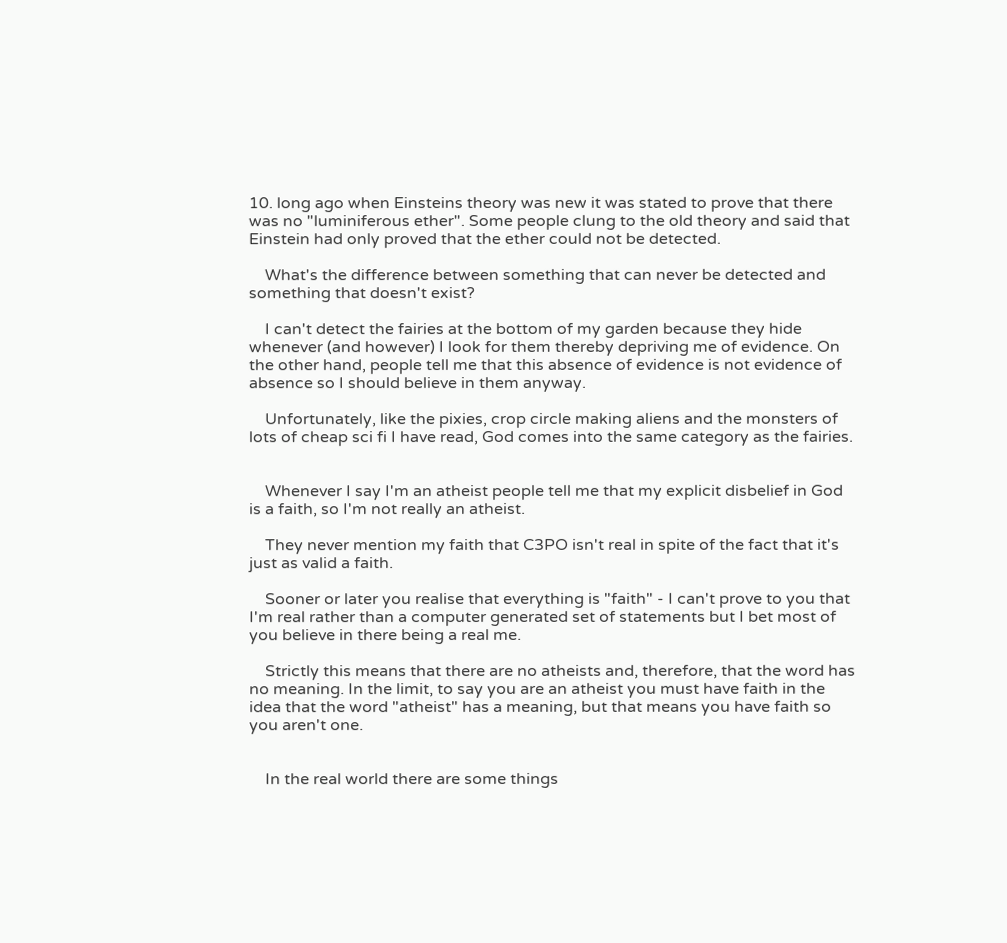10. long ago when Einsteins theory was new it was stated to prove that there was no "luminiferous ether". Some people clung to the old theory and said that Einstein had only proved that the ether could not be detected.

    What's the difference between something that can never be detected and something that doesn't exist?

    I can't detect the fairies at the bottom of my garden because they hide whenever (and however) I look for them thereby depriving me of evidence. On the other hand, people tell me that this absence of evidence is not evidence of absence so I should believe in them anyway.

    Unfortunately, like the pixies, crop circle making aliens and the monsters of lots of cheap sci fi I have read, God comes into the same category as the fairies.


    Whenever I say I'm an atheist people tell me that my explicit disbelief in God is a faith, so I'm not really an atheist.

    They never mention my faith that C3PO isn't real in spite of the fact that it's just as valid a faith.

    Sooner or later you realise that everything is "faith" - I can't prove to you that I'm real rather than a computer generated set of statements but I bet most of you believe in there being a real me.

    Strictly this means that there are no atheists and, therefore, that the word has no meaning. In the limit, to say you are an atheist you must have faith in the idea that the word "atheist" has a meaning, but that means you have faith so you aren't one.


    In the real world there are some things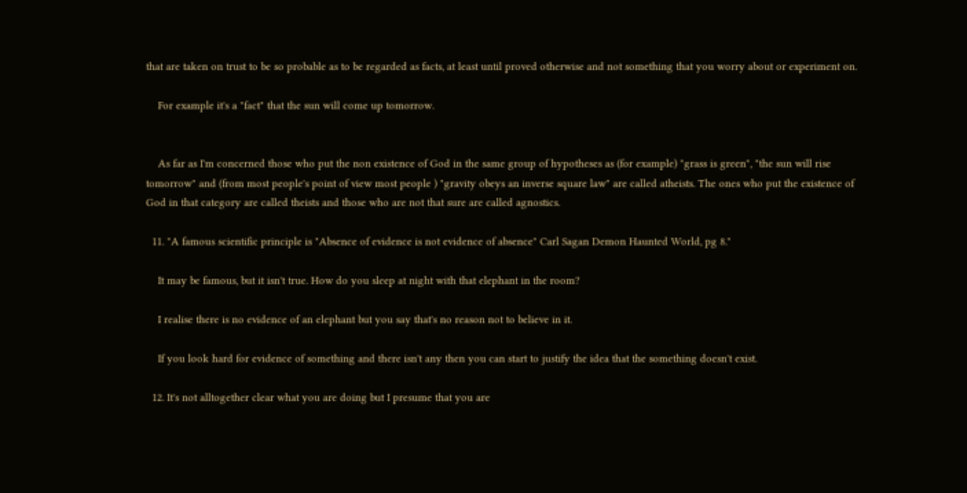that are taken on trust to be so probable as to be regarded as facts, at least until proved otherwise and not something that you worry about or experiment on.

    For example it's a "fact" that the sun will come up tomorrow.


    As far as I'm concerned those who put the non existence of God in the same group of hypotheses as (for example) "grass is green", "the sun will rise tomorrow" and (from most people's point of view most people ) "gravity obeys an inverse square law" are called atheists. The ones who put the existence of God in that category are called theists and those who are not that sure are called agnostics.

  11. "A famous scientific principle is "Absence of evidence is not evidence of absence" Carl Sagan Demon Haunted World, pg 8."

    It may be famous, but it isn't true. How do you sleep at night with that elephant in the room?

    I realise there is no evidence of an elephant but you say that's no reason not to believe in it.

    If you look hard for evidence of something and there isn't any then you can start to justify the idea that the something doesn't exist.

  12. It's not alltogether clear what you are doing but I presume that you are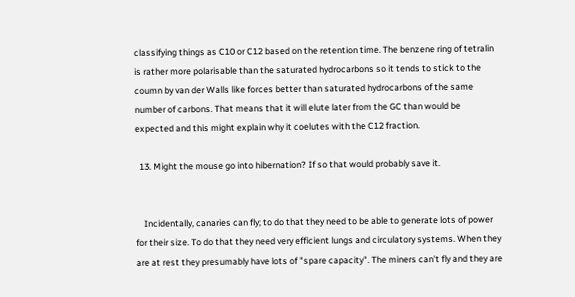classifying things as C10 or C12 based on the retention time. The benzene ring of tetralin is rather more polarisable than the saturated hydrocarbons so it tends to stick to the coumn by van der Walls like forces better than saturated hydrocarbons of the same number of carbons. That means that it will elute later from the GC than would be expected and this might explain why it coelutes with the C12 fraction.

  13. Might the mouse go into hibernation? If so that would probably save it.


    Incidentally, canaries can fly; to do that they need to be able to generate lots of power for their size. To do that they need very efficient lungs and circulatory systems. When they are at rest they presumably have lots of "spare capacity". The miners can't fly and they are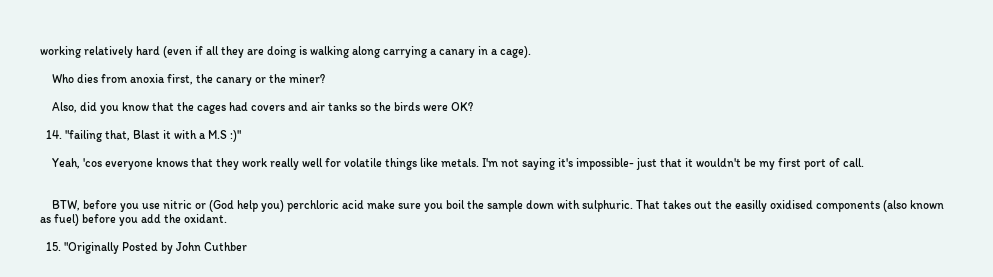working relatively hard (even if all they are doing is walking along carrying a canary in a cage).

    Who dies from anoxia first, the canary or the miner?

    Also, did you know that the cages had covers and air tanks so the birds were OK?

  14. "failing that, Blast it with a M.S :)"

    Yeah, 'cos everyone knows that they work really well for volatile things like metals. I'm not saying it's impossible- just that it wouldn't be my first port of call.


    BTW, before you use nitric or (God help you) perchloric acid make sure you boil the sample down with sulphuric. That takes out the easilly oxidised components (also known as fuel) before you add the oxidant.

  15. "Originally Posted by John Cuthber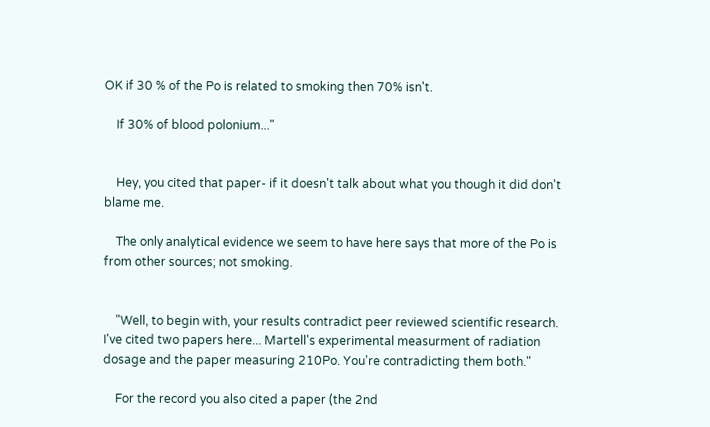OK if 30 % of the Po is related to smoking then 70% isn't.

    If 30% of blood polonium..."


    Hey, you cited that paper- if it doesn't talk about what you though it did don't blame me.

    The only analytical evidence we seem to have here says that more of the Po is from other sources; not smoking.


    "Well, to begin with, your results contradict peer reviewed scientific research. I've cited two papers here... Martell's experimental measurment of radiation dosage and the paper measuring 210Po. You're contradicting them both."

    For the record you also cited a paper (the 2nd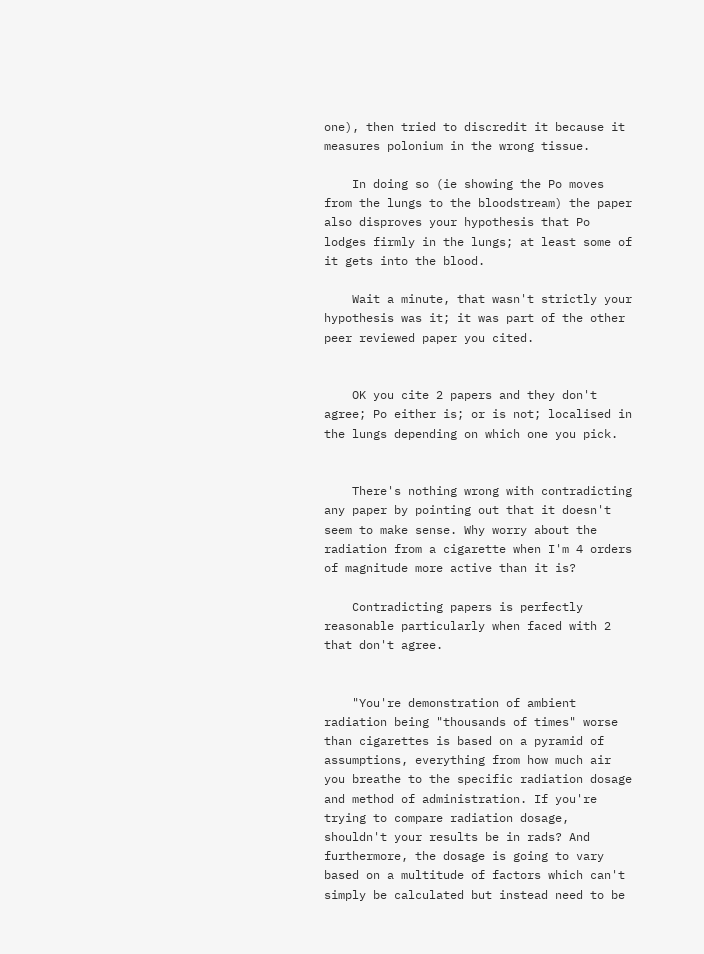one), then tried to discredit it because it measures polonium in the wrong tissue.

    In doing so (ie showing the Po moves from the lungs to the bloodstream) the paper also disproves your hypothesis that Po lodges firmly in the lungs; at least some of it gets into the blood.

    Wait a minute, that wasn't strictly your hypothesis was it; it was part of the other peer reviewed paper you cited.


    OK you cite 2 papers and they don't agree; Po either is; or is not; localised in the lungs depending on which one you pick.


    There's nothing wrong with contradicting any paper by pointing out that it doesn't seem to make sense. Why worry about the radiation from a cigarette when I'm 4 orders of magnitude more active than it is?

    Contradicting papers is perfectly reasonable particularly when faced with 2 that don't agree.


    "You're demonstration of ambient radiation being "thousands of times" worse than cigarettes is based on a pyramid of assumptions, everything from how much air you breathe to the specific radiation dosage and method of administration. If you're trying to compare radiation dosage, shouldn't your results be in rads? And furthermore, the dosage is going to vary based on a multitude of factors which can't simply be calculated but instead need to be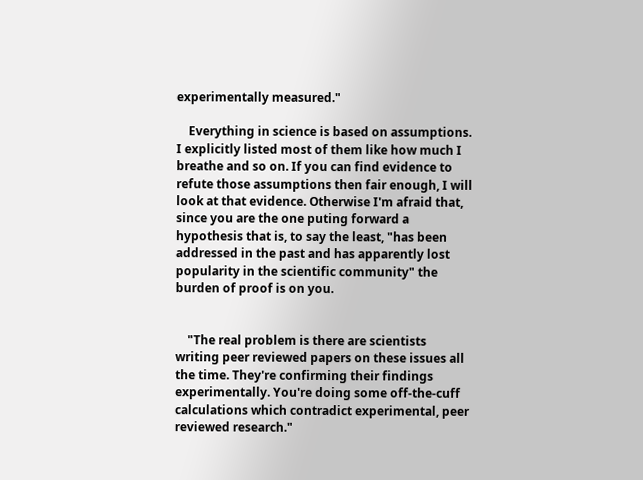experimentally measured."

    Everything in science is based on assumptions. I explicitly listed most of them like how much I breathe and so on. If you can find evidence to refute those assumptions then fair enough, I will look at that evidence. Otherwise I'm afraid that, since you are the one puting forward a hypothesis that is, to say the least, "has been addressed in the past and has apparently lost popularity in the scientific community" the burden of proof is on you.


    "The real problem is there are scientists writing peer reviewed papers on these issues all the time. They're confirming their findings experimentally. You're doing some off-the-cuff calculations which contradict experimental, peer reviewed research."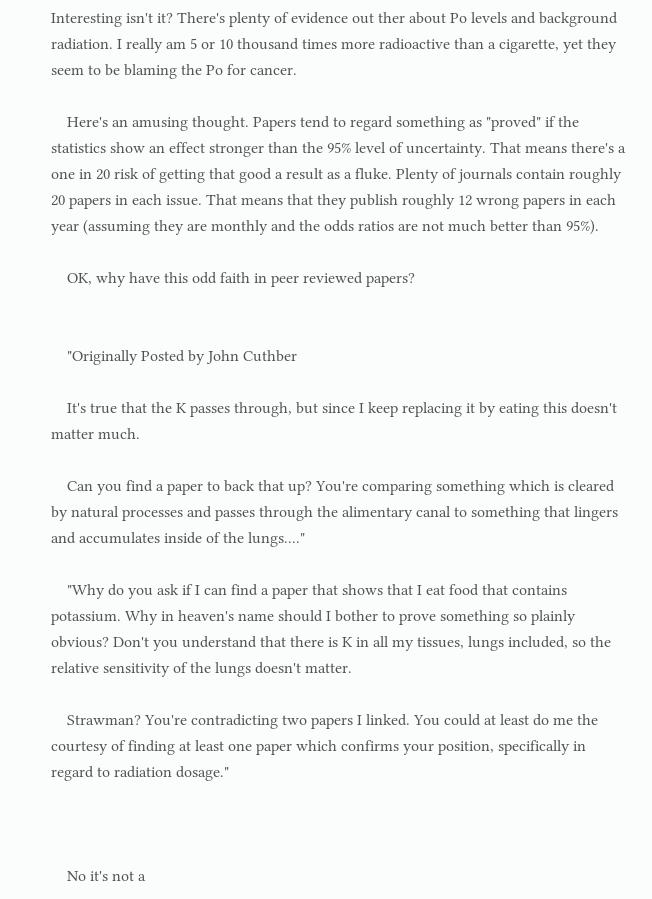Interesting isn't it? There's plenty of evidence out ther about Po levels and background radiation. I really am 5 or 10 thousand times more radioactive than a cigarette, yet they seem to be blaming the Po for cancer.

    Here's an amusing thought. Papers tend to regard something as "proved" if the statistics show an effect stronger than the 95% level of uncertainty. That means there's a one in 20 risk of getting that good a result as a fluke. Plenty of journals contain roughly 20 papers in each issue. That means that they publish roughly 12 wrong papers in each year (assuming they are monthly and the odds ratios are not much better than 95%).

    OK, why have this odd faith in peer reviewed papers?


    "Originally Posted by John Cuthber

    It's true that the K passes through, but since I keep replacing it by eating this doesn't matter much.

    Can you find a paper to back that up? You're comparing something which is cleared by natural processes and passes through the alimentary canal to something that lingers and accumulates inside of the lungs...."

    "Why do you ask if I can find a paper that shows that I eat food that contains potassium. Why in heaven's name should I bother to prove something so plainly obvious? Don't you understand that there is K in all my tissues, lungs included, so the relative sensitivity of the lungs doesn't matter.

    Strawman? You're contradicting two papers I linked. You could at least do me the courtesy of finding at least one paper which confirms your position, specifically in regard to radiation dosage."



    No it's not a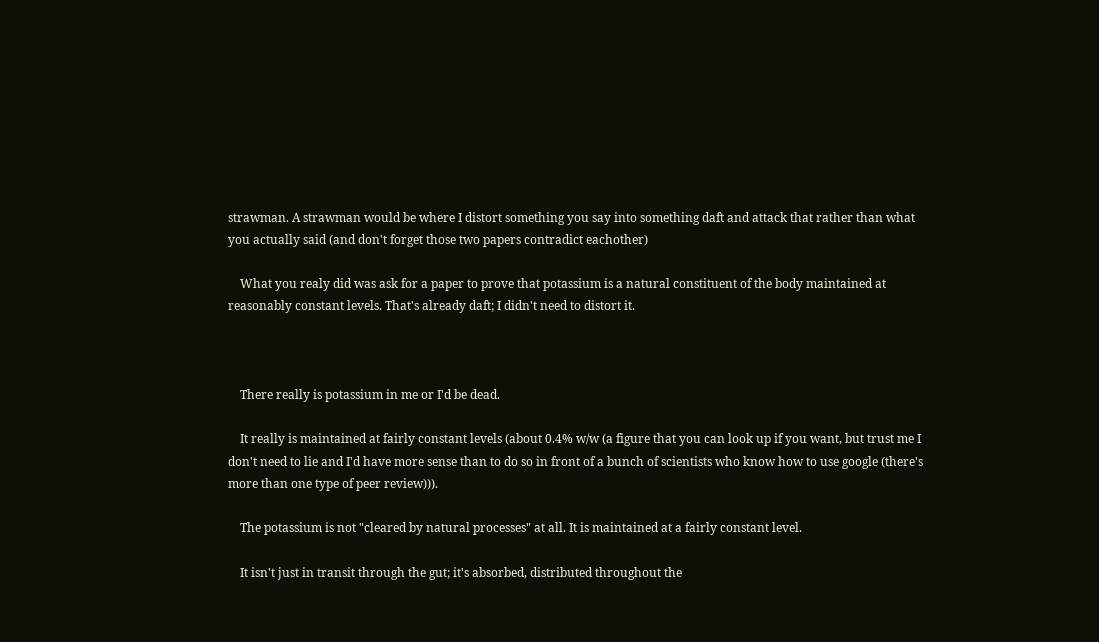strawman. A strawman would be where I distort something you say into something daft and attack that rather than what you actually said (and don't forget those two papers contradict eachother)

    What you realy did was ask for a paper to prove that potassium is a natural constituent of the body maintained at reasonably constant levels. That's already daft; I didn't need to distort it.



    There really is potassium in me or I'd be dead.

    It really is maintained at fairly constant levels (about 0.4% w/w (a figure that you can look up if you want, but trust me I don't need to lie and I'd have more sense than to do so in front of a bunch of scientists who know how to use google (there's more than one type of peer review))).

    The potassium is not "cleared by natural processes" at all. It is maintained at a fairly constant level.

    It isn't just in transit through the gut; it's absorbed, distributed throughout the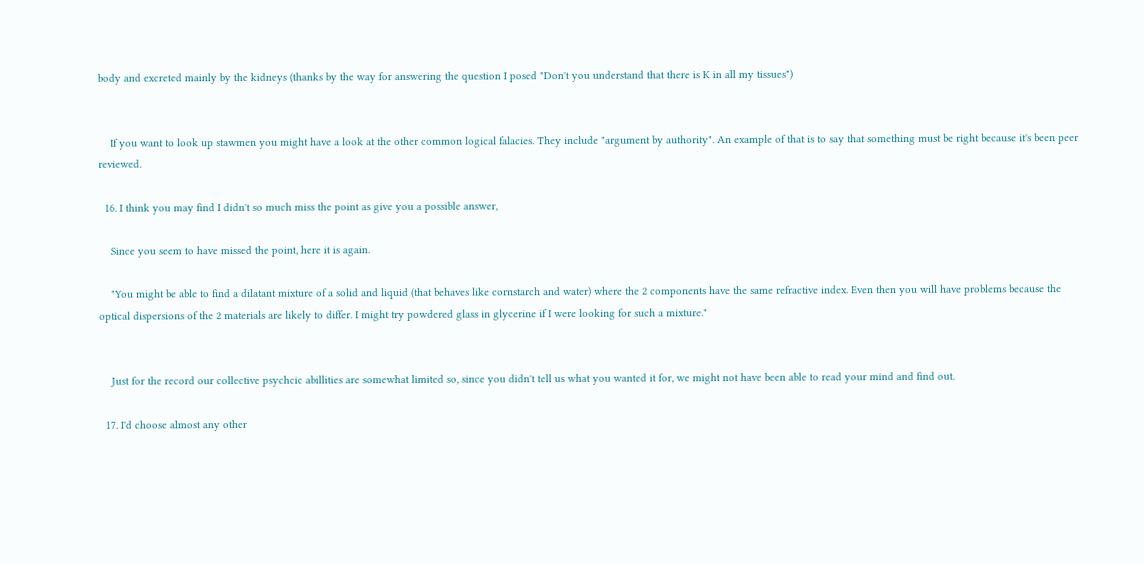body and excreted mainly by the kidneys (thanks by the way for answering the question I posed "Don't you understand that there is K in all my tissues")


    If you want to look up stawmen you might have a look at the other common logical falacies. They include "argument by authority". An example of that is to say that something must be right because it's been peer reviewed.

  16. I think you may find I didn't so much miss the point as give you a possible answer,

    Since you seem to have missed the point, here it is again.

    "You might be able to find a dilatant mixture of a solid and liquid (that behaves like cornstarch and water) where the 2 components have the same refractive index. Even then you will have problems because the optical dispersions of the 2 materials are likely to differ. I might try powdered glass in glycerine if I were looking for such a mixture."


    Just for the record our collective psychcic abillities are somewhat limited so, since you didn't tell us what you wanted it for, we might not have been able to read your mind and find out.

  17. I'd choose almost any other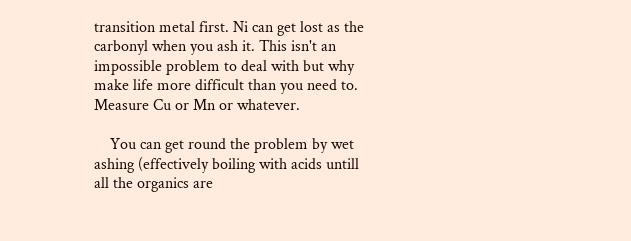transition metal first. Ni can get lost as the carbonyl when you ash it. This isn't an impossible problem to deal with but why make life more difficult than you need to. Measure Cu or Mn or whatever.

    You can get round the problem by wet ashing (effectively boiling with acids untill all the organics are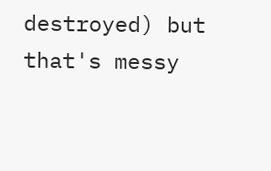destroyed) but that's messy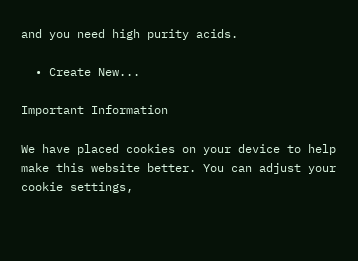and you need high purity acids.

  • Create New...

Important Information

We have placed cookies on your device to help make this website better. You can adjust your cookie settings,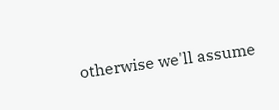otherwise we'll assume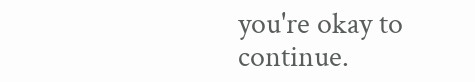you're okay to continue.